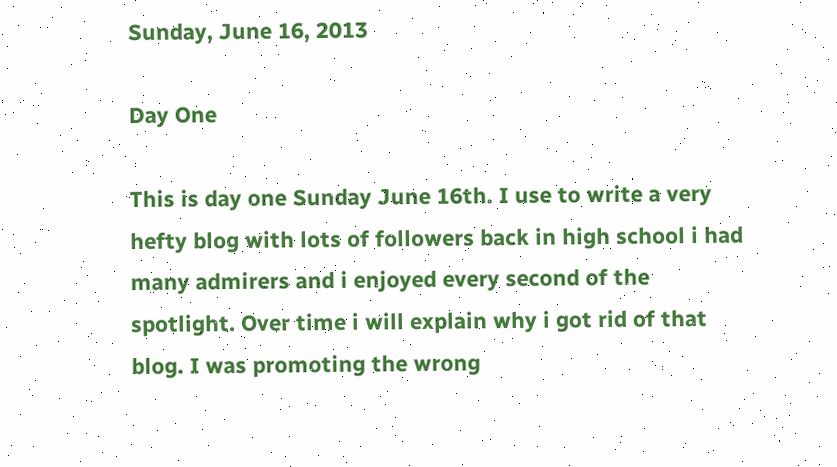Sunday, June 16, 2013

Day One

This is day one Sunday June 16th. I use to write a very hefty blog with lots of followers back in high school i had many admirers and i enjoyed every second of the spotlight. Over time i will explain why i got rid of that blog. I was promoting the wrong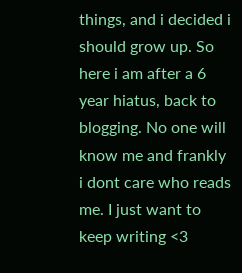things, and i decided i should grow up. So here i am after a 6 year hiatus, back to blogging. No one will know me and frankly i dont care who reads me. I just want to keep writing <3